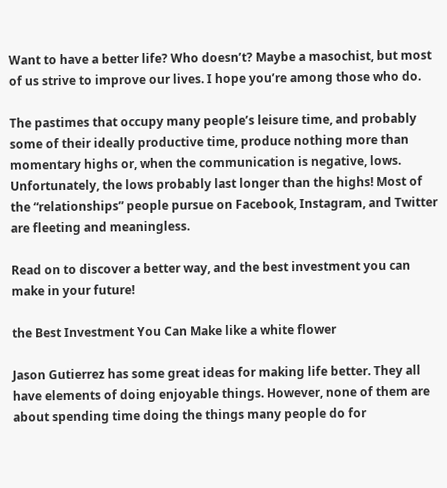Want to have a better life? Who doesn’t? Maybe a masochist, but most of us strive to improve our lives. I hope you’re among those who do.

The pastimes that occupy many people’s leisure time, and probably some of their ideally productive time, produce nothing more than momentary highs or, when the communication is negative, lows. Unfortunately, the lows probably last longer than the highs! Most of the “relationships” people pursue on Facebook, Instagram, and Twitter are fleeting and meaningless.

Read on to discover a better way, and the best investment you can make in your future!

the Best Investment You Can Make like a white flower

Jason Gutierrez has some great ideas for making life better. They all have elements of doing enjoyable things. However, none of them are about spending time doing the things many people do for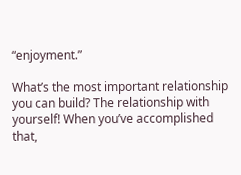“enjoyment.”

What’s the most important relationship you can build? The relationship with yourself! When you’ve accomplished that,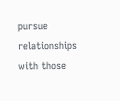pursue relationships with those